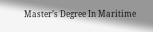Master’s Degree In Maritime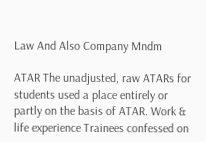Law And Also Company Mndm

ATAR The unadjusted, raw ATARs for students used a place entirely or partly on the basis of ATAR. Work & life experience Trainees confessed on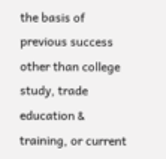the basis of previous success other than college study, trade education & training, or current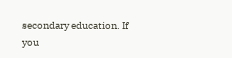secondary education. If you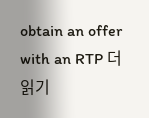obtain an offer with an RTP 더 읽기